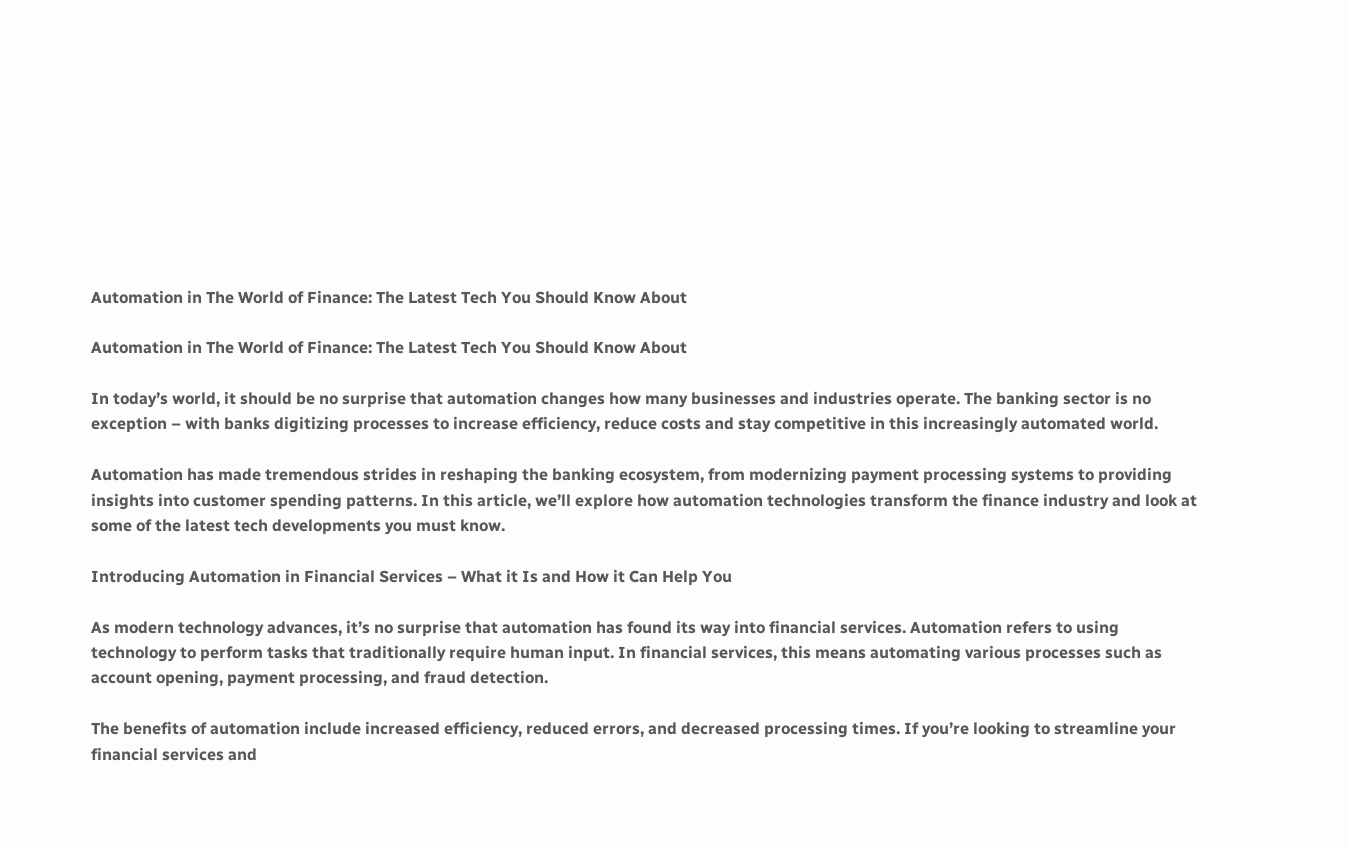Automation in The World of Finance: The Latest Tech You Should Know About

Automation in The World of Finance: The Latest Tech You Should Know About

In today’s world, it should be no surprise that automation changes how many businesses and industries operate. The banking sector is no exception – with banks digitizing processes to increase efficiency, reduce costs and stay competitive in this increasingly automated world.

Automation has made tremendous strides in reshaping the banking ecosystem, from modernizing payment processing systems to providing insights into customer spending patterns. In this article, we’ll explore how automation technologies transform the finance industry and look at some of the latest tech developments you must know.

Introducing Automation in Financial Services – What it Is and How it Can Help You

As modern technology advances, it’s no surprise that automation has found its way into financial services. Automation refers to using technology to perform tasks that traditionally require human input. In financial services, this means automating various processes such as account opening, payment processing, and fraud detection.

The benefits of automation include increased efficiency, reduced errors, and decreased processing times. If you’re looking to streamline your financial services and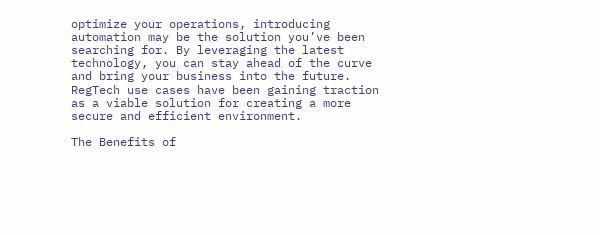optimize your operations, introducing automation may be the solution you’ve been searching for. By leveraging the latest technology, you can stay ahead of the curve and bring your business into the future. RegTech use cases have been gaining traction as a viable solution for creating a more secure and efficient environment.

The Benefits of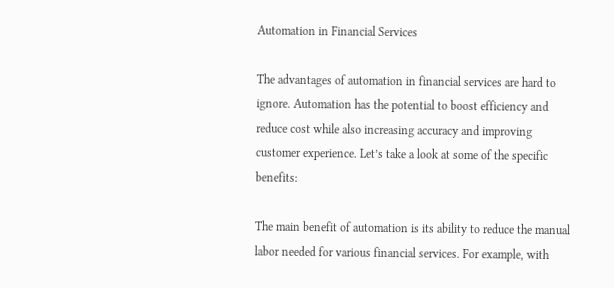Automation in Financial Services

The advantages of automation in financial services are hard to ignore. Automation has the potential to boost efficiency and reduce cost while also increasing accuracy and improving customer experience. Let’s take a look at some of the specific benefits:

The main benefit of automation is its ability to reduce the manual labor needed for various financial services. For example, with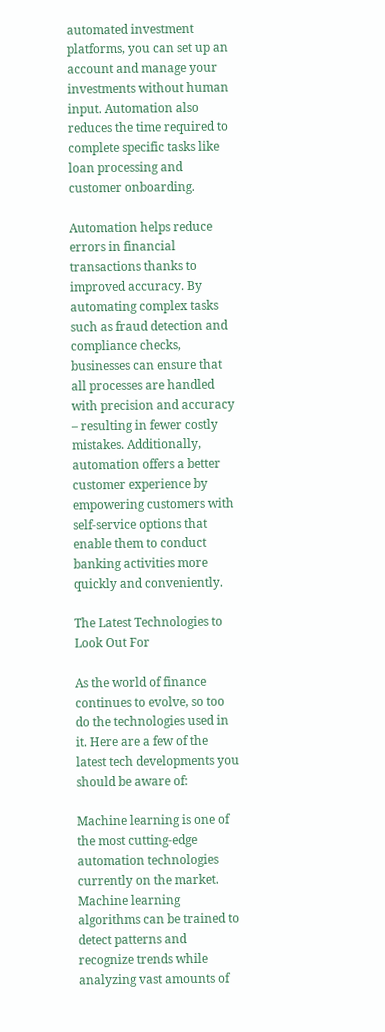automated investment platforms, you can set up an account and manage your investments without human input. Automation also reduces the time required to complete specific tasks like loan processing and customer onboarding.

Automation helps reduce errors in financial transactions thanks to improved accuracy. By automating complex tasks such as fraud detection and compliance checks, businesses can ensure that all processes are handled with precision and accuracy – resulting in fewer costly mistakes. Additionally, automation offers a better customer experience by empowering customers with self-service options that enable them to conduct banking activities more quickly and conveniently.

The Latest Technologies to Look Out For

As the world of finance continues to evolve, so too do the technologies used in it. Here are a few of the latest tech developments you should be aware of:

Machine learning is one of the most cutting-edge automation technologies currently on the market. Machine learning algorithms can be trained to detect patterns and recognize trends while analyzing vast amounts of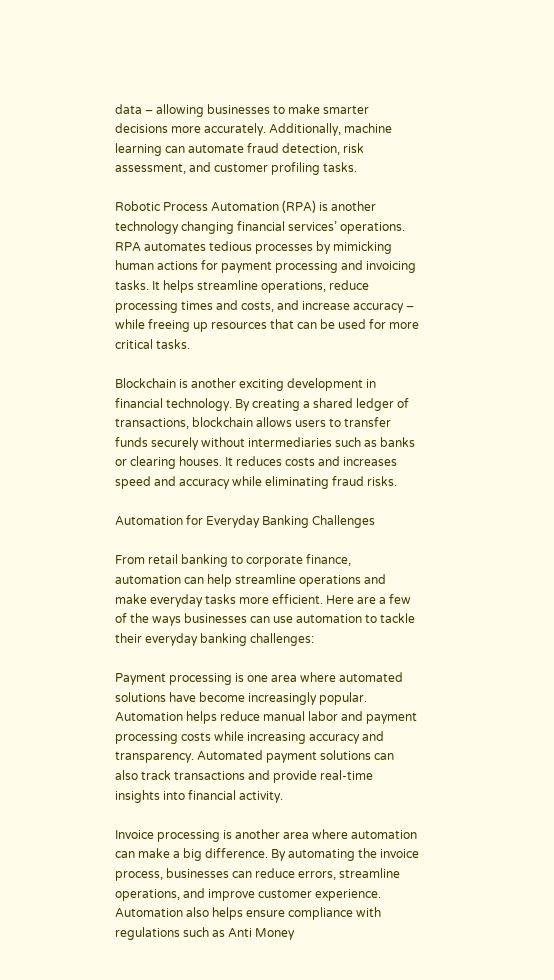data – allowing businesses to make smarter decisions more accurately. Additionally, machine learning can automate fraud detection, risk assessment, and customer profiling tasks.

Robotic Process Automation (RPA) is another technology changing financial services’ operations. RPA automates tedious processes by mimicking human actions for payment processing and invoicing tasks. It helps streamline operations, reduce processing times and costs, and increase accuracy – while freeing up resources that can be used for more critical tasks.

Blockchain is another exciting development in financial technology. By creating a shared ledger of transactions, blockchain allows users to transfer funds securely without intermediaries such as banks or clearing houses. It reduces costs and increases speed and accuracy while eliminating fraud risks.

Automation for Everyday Banking Challenges

From retail banking to corporate finance, automation can help streamline operations and make everyday tasks more efficient. Here are a few of the ways businesses can use automation to tackle their everyday banking challenges:

Payment processing is one area where automated solutions have become increasingly popular. Automation helps reduce manual labor and payment processing costs while increasing accuracy and transparency. Automated payment solutions can also track transactions and provide real-time insights into financial activity.

Invoice processing is another area where automation can make a big difference. By automating the invoice process, businesses can reduce errors, streamline operations, and improve customer experience. Automation also helps ensure compliance with regulations such as Anti Money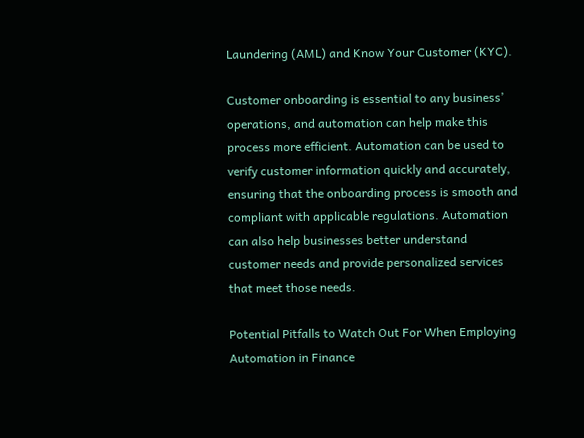Laundering (AML) and Know Your Customer (KYC).

Customer onboarding is essential to any business’ operations, and automation can help make this process more efficient. Automation can be used to verify customer information quickly and accurately, ensuring that the onboarding process is smooth and compliant with applicable regulations. Automation can also help businesses better understand customer needs and provide personalized services that meet those needs.

Potential Pitfalls to Watch Out For When Employing Automation in Finance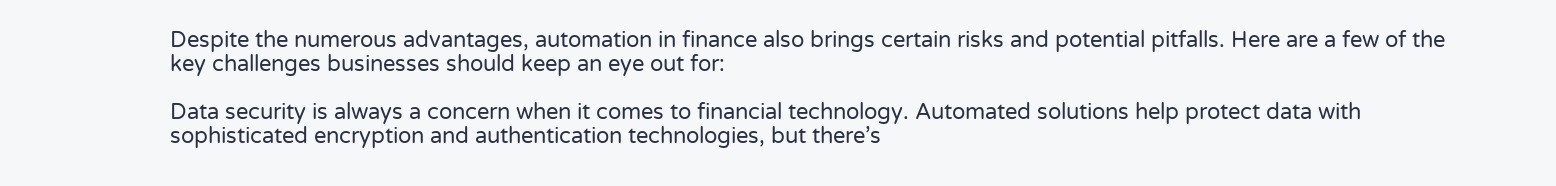Despite the numerous advantages, automation in finance also brings certain risks and potential pitfalls. Here are a few of the key challenges businesses should keep an eye out for:

Data security is always a concern when it comes to financial technology. Automated solutions help protect data with sophisticated encryption and authentication technologies, but there’s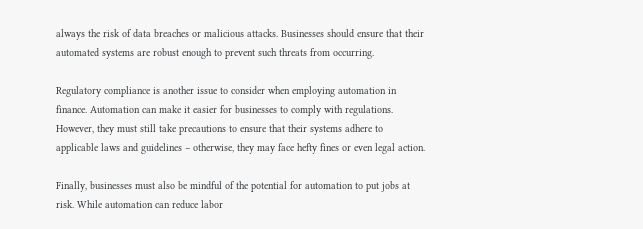always the risk of data breaches or malicious attacks. Businesses should ensure that their automated systems are robust enough to prevent such threats from occurring.

Regulatory compliance is another issue to consider when employing automation in finance. Automation can make it easier for businesses to comply with regulations. However, they must still take precautions to ensure that their systems adhere to applicable laws and guidelines – otherwise, they may face hefty fines or even legal action.

Finally, businesses must also be mindful of the potential for automation to put jobs at risk. While automation can reduce labor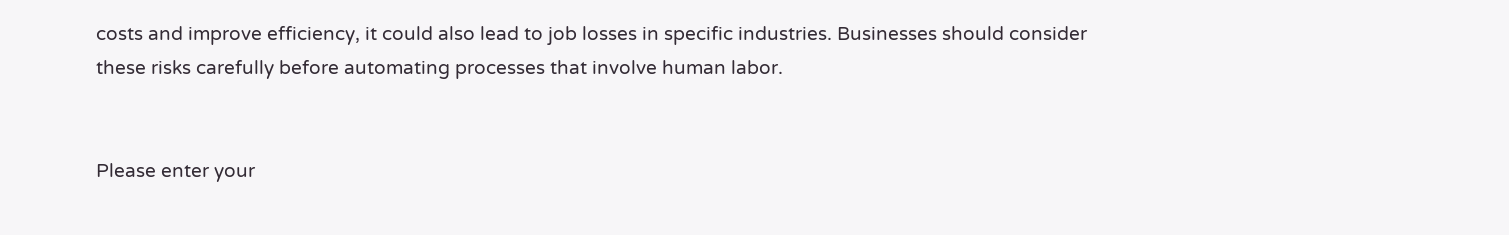costs and improve efficiency, it could also lead to job losses in specific industries. Businesses should consider these risks carefully before automating processes that involve human labor.


Please enter your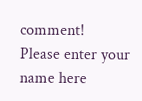comment!
Please enter your name here